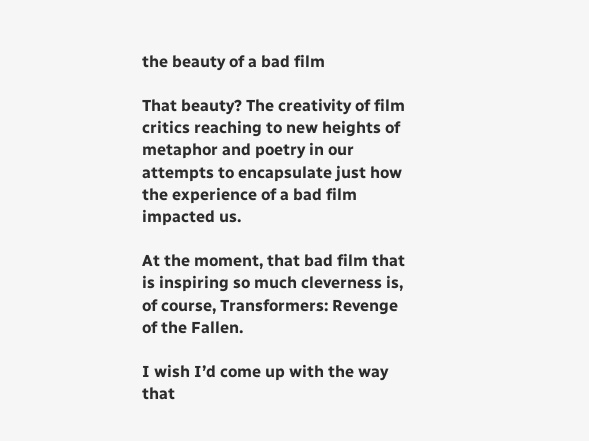the beauty of a bad film

That beauty? The creativity of film critics reaching to new heights of metaphor and poetry in our attempts to encapsulate just how the experience of a bad film impacted us.

At the moment, that bad film that is inspiring so much cleverness is, of course, Transformers: Revenge of the Fallen.

I wish I’d come up with the way that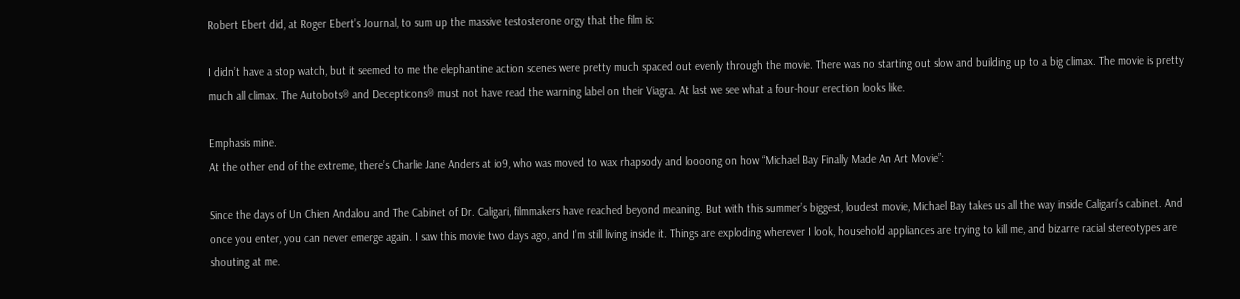Robert Ebert did, at Roger Ebert’s Journal, to sum up the massive testosterone orgy that the film is:

I didn’t have a stop watch, but it seemed to me the elephantine action scenes were pretty much spaced out evenly through the movie. There was no starting out slow and building up to a big climax. The movie is pretty much all climax. The Autobots® and Decepticons® must not have read the warning label on their Viagra. At last we see what a four-hour erection looks like.

Emphasis mine.
At the other end of the extreme, there’s Charlie Jane Anders at io9, who was moved to wax rhapsody and loooong on how “Michael Bay Finally Made An Art Movie”:

Since the days of Un Chien Andalou and The Cabinet of Dr. Caligari, filmmakers have reached beyond meaning. But with this summer’s biggest, loudest movie, Michael Bay takes us all the way inside Caligari’s cabinet. And once you enter, you can never emerge again. I saw this movie two days ago, and I’m still living inside it. Things are exploding wherever I look, household appliances are trying to kill me, and bizarre racial stereotypes are shouting at me.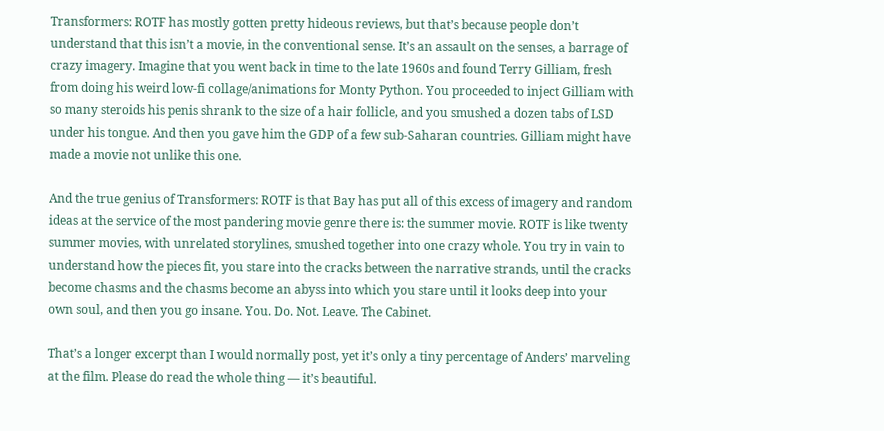Transformers: ROTF has mostly gotten pretty hideous reviews, but that’s because people don’t understand that this isn’t a movie, in the conventional sense. It’s an assault on the senses, a barrage of crazy imagery. Imagine that you went back in time to the late 1960s and found Terry Gilliam, fresh from doing his weird low-fi collage/animations for Monty Python. You proceeded to inject Gilliam with so many steroids his penis shrank to the size of a hair follicle, and you smushed a dozen tabs of LSD under his tongue. And then you gave him the GDP of a few sub-Saharan countries. Gilliam might have made a movie not unlike this one.

And the true genius of Transformers: ROTF is that Bay has put all of this excess of imagery and random ideas at the service of the most pandering movie genre there is: the summer movie. ROTF is like twenty summer movies, with unrelated storylines, smushed together into one crazy whole. You try in vain to understand how the pieces fit, you stare into the cracks between the narrative strands, until the cracks become chasms and the chasms become an abyss into which you stare until it looks deep into your own soul, and then you go insane. You. Do. Not. Leave. The Cabinet.

That’s a longer excerpt than I would normally post, yet it’s only a tiny percentage of Anders’ marveling at the film. Please do read the whole thing — it’s beautiful.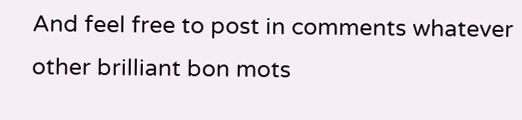And feel free to post in comments whatever other brilliant bon mots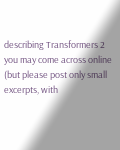describing Transformers 2 you may come across online (but please post only small excerpts, with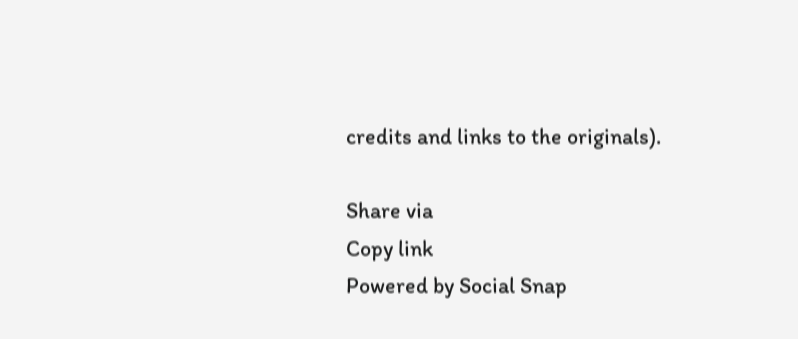credits and links to the originals).

Share via
Copy link
Powered by Social Snap